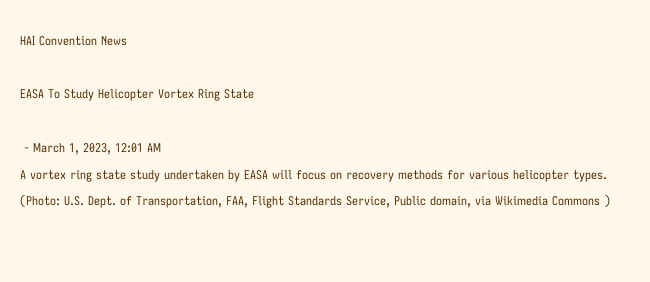HAI Convention News

EASA To Study Helicopter Vortex Ring State

 - March 1, 2023, 12:01 AM
A vortex ring state study undertaken by EASA will focus on recovery methods for various helicopter types. (Photo: U.S. Dept. of Transportation, FAA, Flight Standards Service, Public domain, via Wikimedia Commons )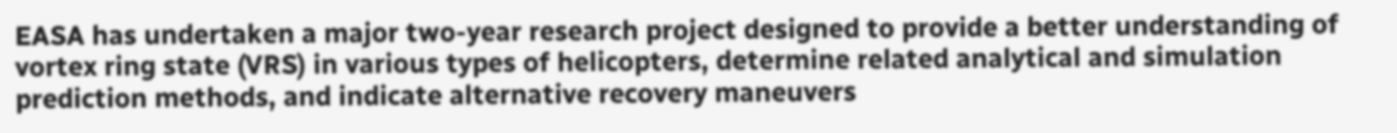EASA has undertaken a major two-year research project designed to provide a better understanding of vortex ring state (VRS) in various types of helicopters, determine related analytical and simulation prediction methods, and indicate alternative recovery maneuvers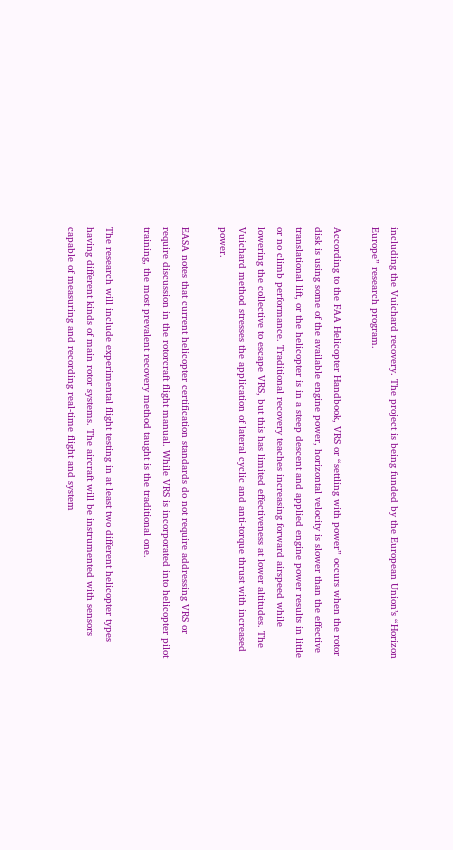including the Vuichard recovery. The project is being funded by the European Union’s “Horizon Europe” research program.

According to the FAA Helicopter Handbook, VRS or “settling with power” occurs when the rotor disk is using some of the available engine power, horizontal velocity is slower than the effective translational lift, or the helicopter is in a steep descent and applied engine power results in little or no climb performance. Traditional recovery teaches increasing forward airspeed while lowering the collective to escape VRS, but this has limited effectiveness at lower altitudes. The Vuichard method stresses the application of lateral cyclic and anti-torque thrust with increased power.

EASA notes that current helicopter certification standards do not require addressing VRS or require discussion in the rotorcraft flight manual. While VRS is incorporated into helicopter pilot training, the most prevalent recovery method taught is the traditional one.

The research will include experimental flight testing in at least two different helicopter types having different kinds of main rotor systems. The aircraft will be instrumented with sensors capable of measuring and recording real-time flight and system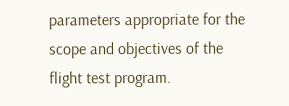parameters appropriate for the scope and objectives of the flight test program.